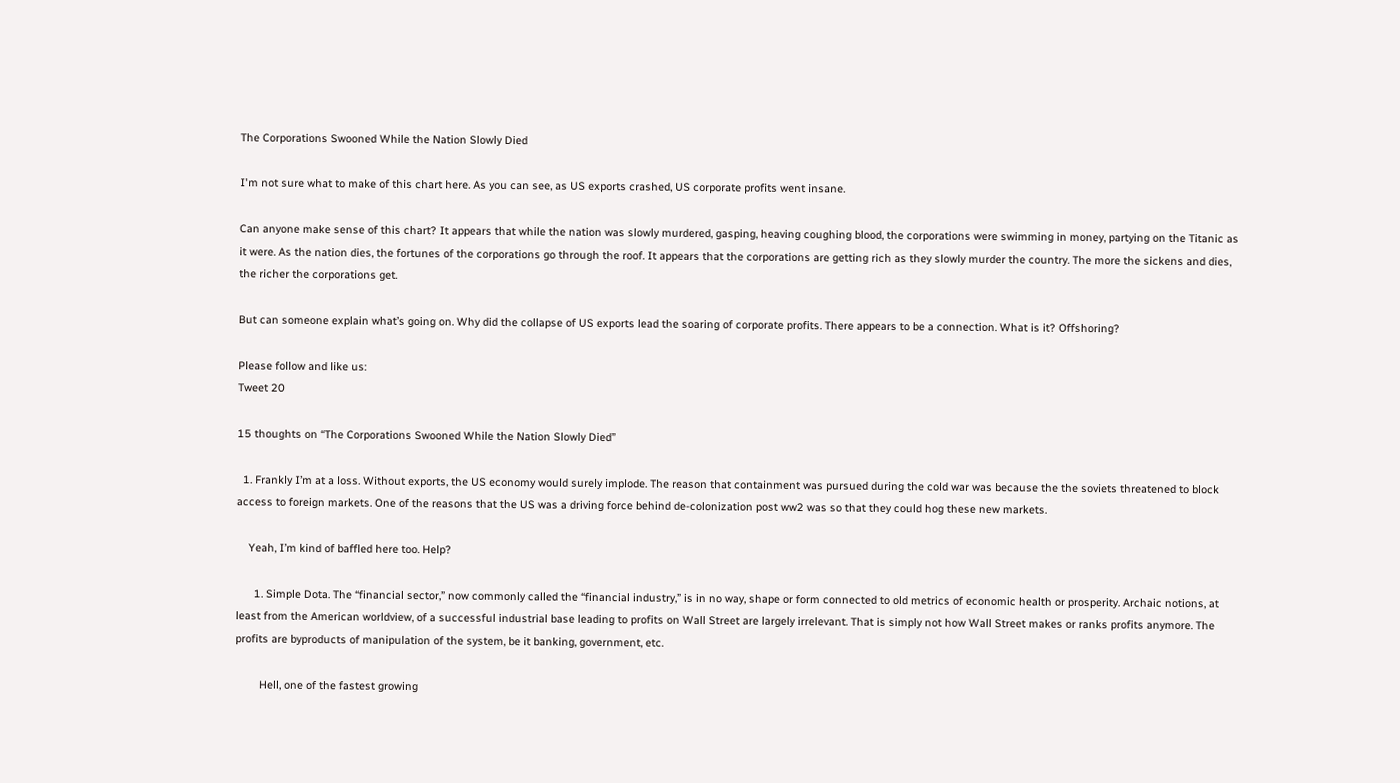The Corporations Swooned While the Nation Slowly Died

I'm not sure what to make of this chart here. As you can see, as US exports crashed, US corporate profits went insane.

Can anyone make sense of this chart? It appears that while the nation was slowly murdered, gasping, heaving coughing blood, the corporations were swimming in money, partying on the Titanic as it were. As the nation dies, the fortunes of the corporations go through the roof. It appears that the corporations are getting rich as they slowly murder the country. The more the sickens and dies, the richer the corporations get.

But can someone explain what’s going on. Why did the collapse of US exports lead the soaring of corporate profits. There appears to be a connection. What is it? Offshoring?

Please follow and like us:
Tweet 20

15 thoughts on “The Corporations Swooned While the Nation Slowly Died”

  1. Frankly I’m at a loss. Without exports, the US economy would surely implode. The reason that containment was pursued during the cold war was because the the soviets threatened to block access to foreign markets. One of the reasons that the US was a driving force behind de-colonization post ww2 was so that they could hog these new markets.

    Yeah, I’m kind of baffled here too. Help?

      1. Simple Dota. The “financial sector,” now commonly called the “financial industry,” is in no way, shape or form connected to old metrics of economic health or prosperity. Archaic notions, at least from the American worldview, of a successful industrial base leading to profits on Wall Street are largely irrelevant. That is simply not how Wall Street makes or ranks profits anymore. The profits are byproducts of manipulation of the system, be it banking, government, etc.

        Hell, one of the fastest growing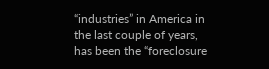“industries” in America in the last couple of years, has been the “foreclosure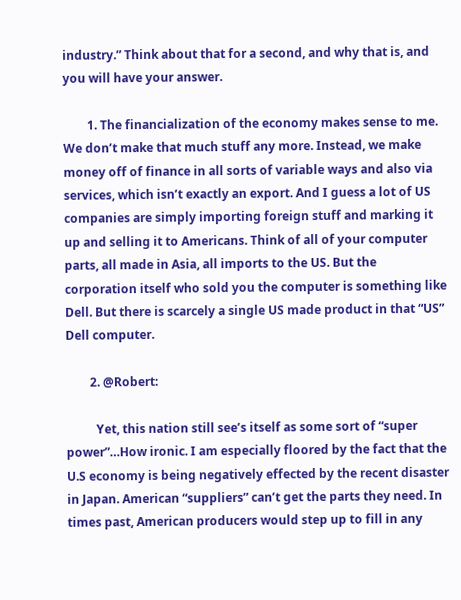industry.” Think about that for a second, and why that is, and you will have your answer.

        1. The financialization of the economy makes sense to me. We don’t make that much stuff any more. Instead, we make money off of finance in all sorts of variable ways and also via services, which isn’t exactly an export. And I guess a lot of US companies are simply importing foreign stuff and marking it up and selling it to Americans. Think of all of your computer parts, all made in Asia, all imports to the US. But the corporation itself who sold you the computer is something like Dell. But there is scarcely a single US made product in that “US” Dell computer.

        2. @Robert:

          Yet, this nation still see’s itself as some sort of “super power”…How ironic. I am especially floored by the fact that the U.S economy is being negatively effected by the recent disaster in Japan. American “suppliers” can’t get the parts they need. In times past, American producers would step up to fill in any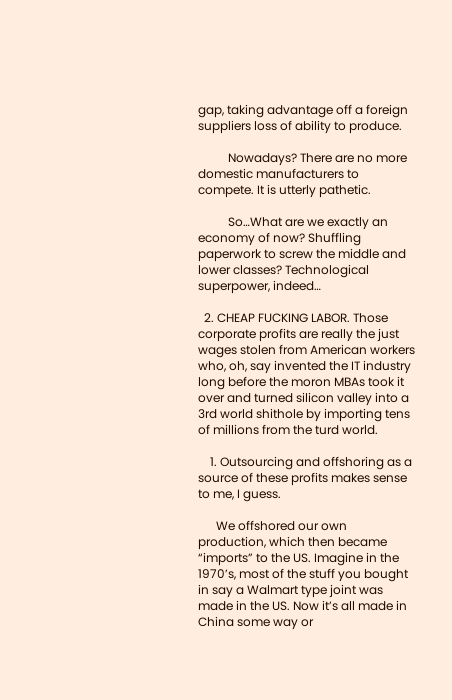gap, taking advantage off a foreign suppliers loss of ability to produce.

          Nowadays? There are no more domestic manufacturers to compete. It is utterly pathetic.

          So…What are we exactly an economy of now? Shuffling paperwork to screw the middle and lower classes? Technological superpower, indeed…

  2. CHEAP FUCKING LABOR. Those corporate profits are really the just wages stolen from American workers who, oh, say invented the IT industry long before the moron MBAs took it over and turned silicon valley into a 3rd world shithole by importing tens of millions from the turd world.

    1. Outsourcing and offshoring as a source of these profits makes sense to me, I guess.

      We offshored our own production, which then became “imports” to the US. Imagine in the 1970’s, most of the stuff you bought in say a Walmart type joint was made in the US. Now it’s all made in China some way or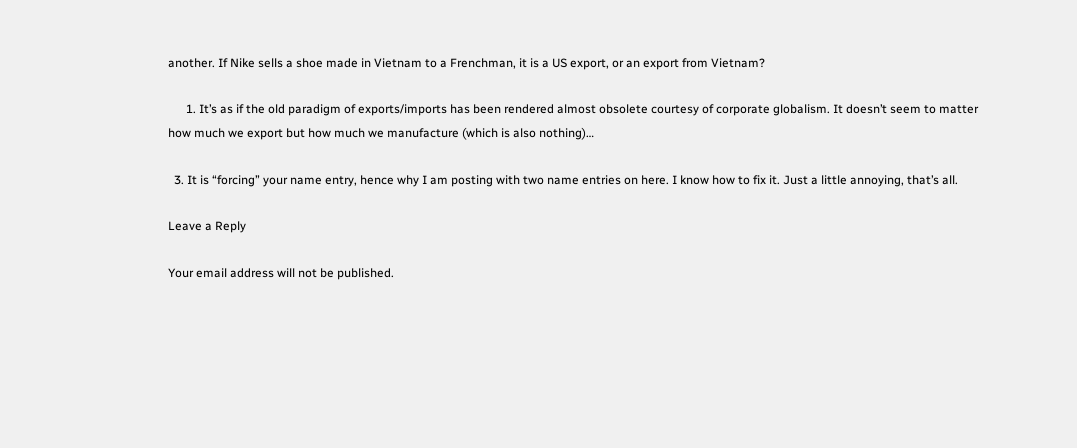another. If Nike sells a shoe made in Vietnam to a Frenchman, it is a US export, or an export from Vietnam?

      1. It’s as if the old paradigm of exports/imports has been rendered almost obsolete courtesy of corporate globalism. It doesn’t seem to matter how much we export but how much we manufacture (which is also nothing)…

  3. It is “forcing” your name entry, hence why I am posting with two name entries on here. I know how to fix it. Just a little annoying, that’s all.

Leave a Reply

Your email address will not be published.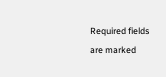Required fields are marked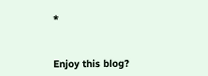*


Enjoy this blog?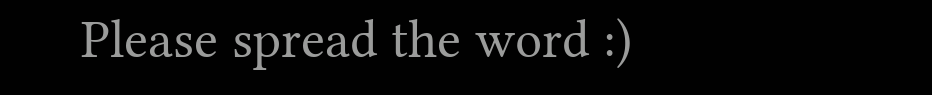Please spread the word :)